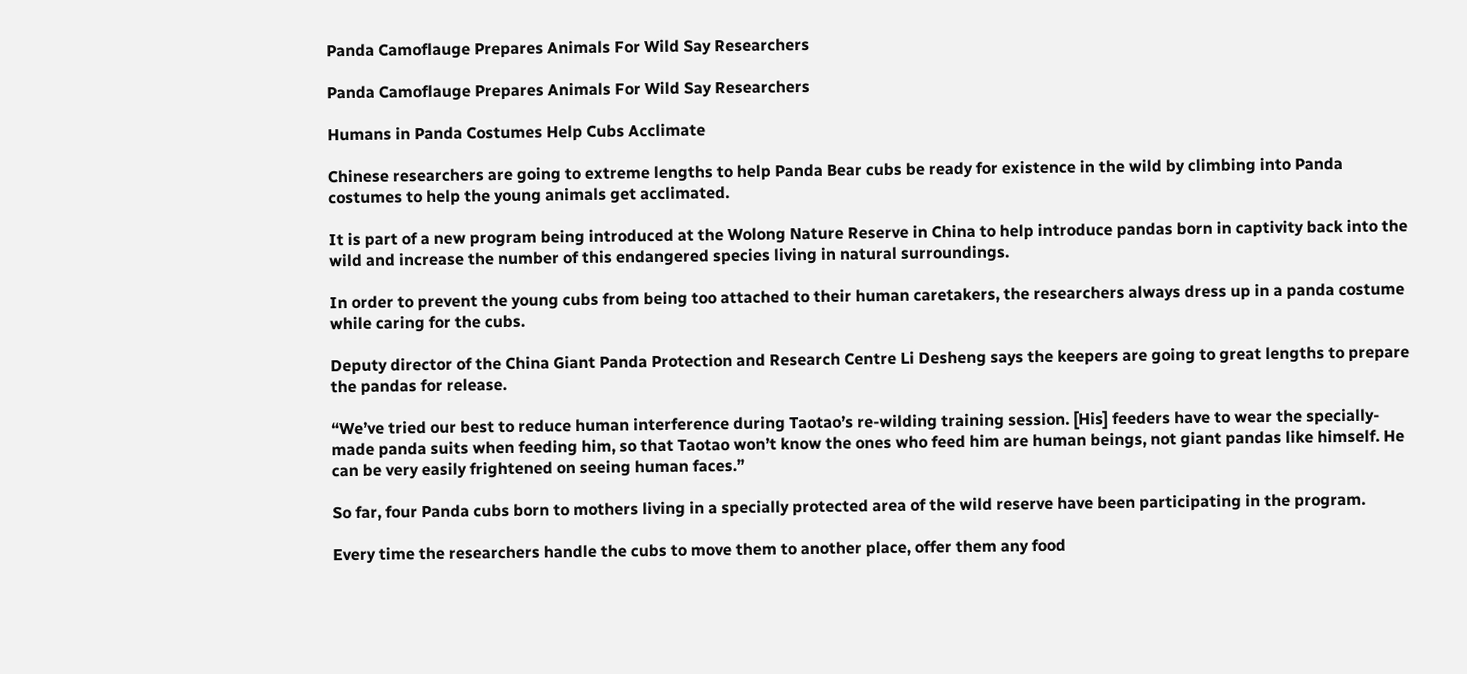Panda Camoflauge Prepares Animals For Wild Say Researchers

Panda Camoflauge Prepares Animals For Wild Say Researchers

Humans in Panda Costumes Help Cubs Acclimate

Chinese researchers are going to extreme lengths to help Panda Bear cubs be ready for existence in the wild by climbing into Panda costumes to help the young animals get acclimated.

It is part of a new program being introduced at the Wolong Nature Reserve in China to help introduce pandas born in captivity back into the wild and increase the number of this endangered species living in natural surroundings.

In order to prevent the young cubs from being too attached to their human caretakers, the researchers always dress up in a panda costume while caring for the cubs.

Deputy director of the China Giant Panda Protection and Research Centre Li Desheng says the keepers are going to great lengths to prepare the pandas for release.

“We’ve tried our best to reduce human interference during Taotao’s re-wilding training session. [His] feeders have to wear the specially-made panda suits when feeding him, so that Taotao won’t know the ones who feed him are human beings, not giant pandas like himself. He can be very easily frightened on seeing human faces.”

So far, four Panda cubs born to mothers living in a specially protected area of the wild reserve have been participating in the program.

Every time the researchers handle the cubs to move them to another place, offer them any food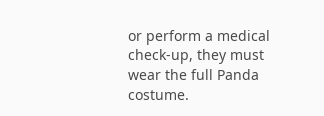or perform a medical check-up, they must wear the full Panda costume.